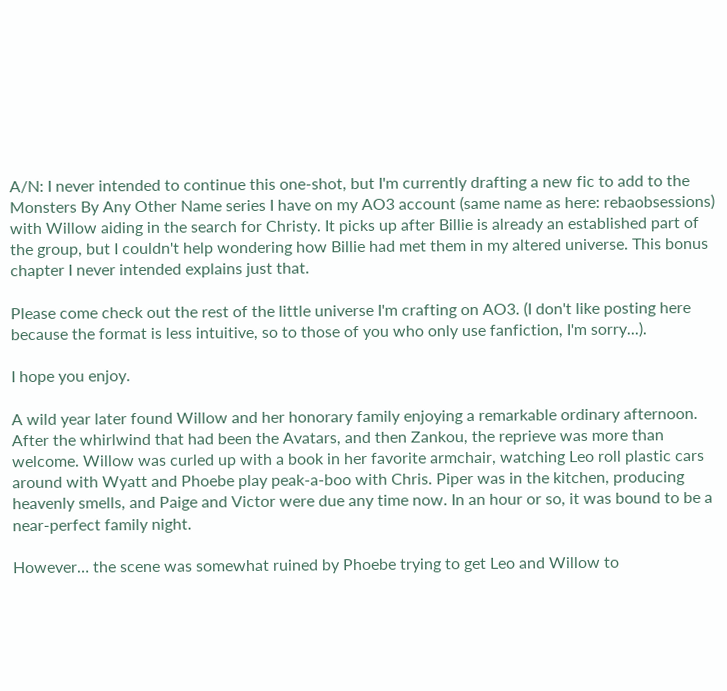A/N: I never intended to continue this one-shot, but I'm currently drafting a new fic to add to the Monsters By Any Other Name series I have on my AO3 account (same name as here: rebaobsessions) with Willow aiding in the search for Christy. It picks up after Billie is already an established part of the group, but I couldn't help wondering how Billie had met them in my altered universe. This bonus chapter I never intended explains just that.

Please come check out the rest of the little universe I'm crafting on AO3. (I don't like posting here because the format is less intuitive, so to those of you who only use fanfiction, I'm sorry...).

I hope you enjoy.

A wild year later found Willow and her honorary family enjoying a remarkable ordinary afternoon. After the whirlwind that had been the Avatars, and then Zankou, the reprieve was more than welcome. Willow was curled up with a book in her favorite armchair, watching Leo roll plastic cars around with Wyatt and Phoebe play peak-a-boo with Chris. Piper was in the kitchen, producing heavenly smells, and Paige and Victor were due any time now. In an hour or so, it was bound to be a near-perfect family night.

However… the scene was somewhat ruined by Phoebe trying to get Leo and Willow to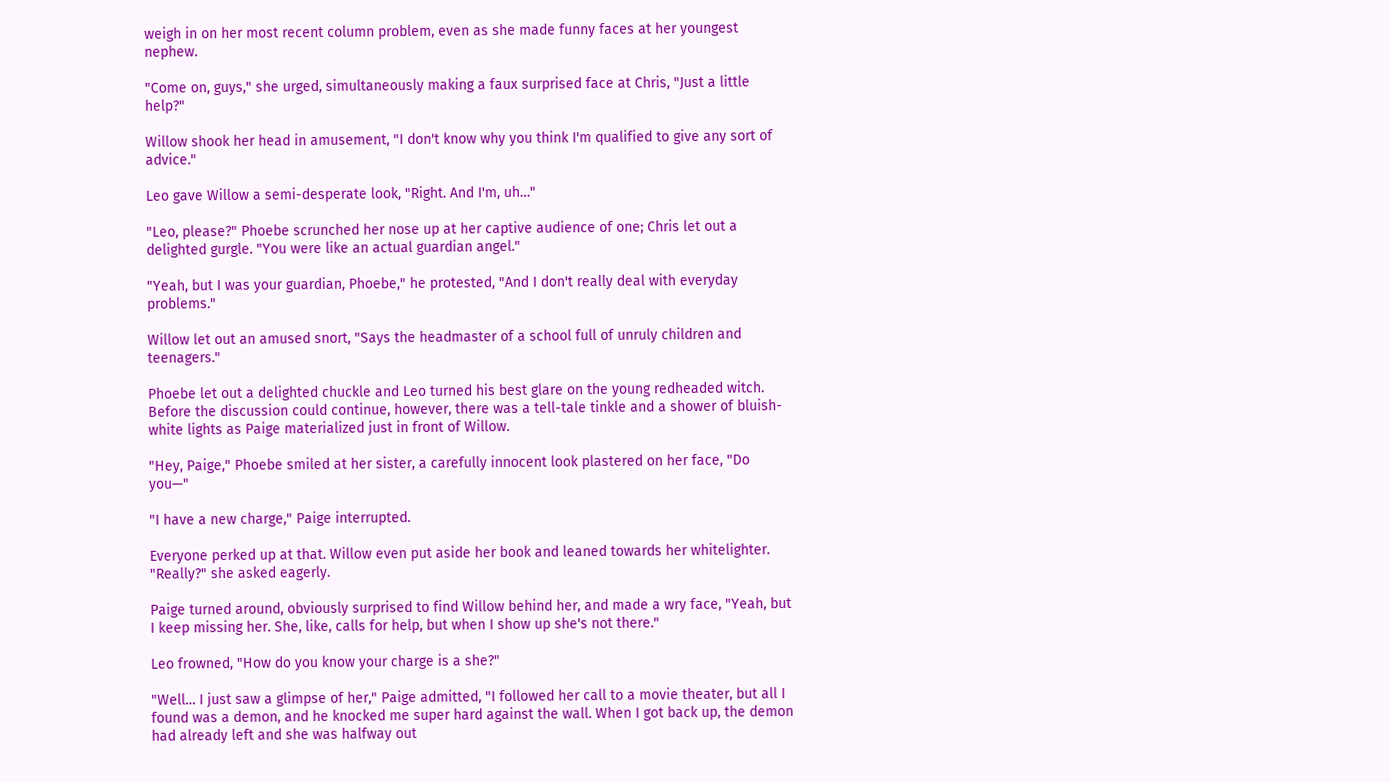weigh in on her most recent column problem, even as she made funny faces at her youngest nephew.

"Come on, guys," she urged, simultaneously making a faux surprised face at Chris, "Just a little help?"

Willow shook her head in amusement, "I don't know why you think I'm qualified to give any sort of advice."

Leo gave Willow a semi-desperate look, "Right. And I'm, uh…"

"Leo, please?" Phoebe scrunched her nose up at her captive audience of one; Chris let out a delighted gurgle. "You were like an actual guardian angel."

"Yeah, but I was your guardian, Phoebe," he protested, "And I don't really deal with everyday problems."

Willow let out an amused snort, "Says the headmaster of a school full of unruly children and teenagers."

Phoebe let out a delighted chuckle and Leo turned his best glare on the young redheaded witch. Before the discussion could continue, however, there was a tell-tale tinkle and a shower of bluish-white lights as Paige materialized just in front of Willow.

"Hey, Paige," Phoebe smiled at her sister, a carefully innocent look plastered on her face, "Do you—"

"I have a new charge," Paige interrupted.

Everyone perked up at that. Willow even put aside her book and leaned towards her whitelighter. "Really?" she asked eagerly.

Paige turned around, obviously surprised to find Willow behind her, and made a wry face, "Yeah, but I keep missing her. She, like, calls for help, but when I show up she's not there."

Leo frowned, "How do you know your charge is a she?"

"Well… I just saw a glimpse of her," Paige admitted, "I followed her call to a movie theater, but all I found was a demon, and he knocked me super hard against the wall. When I got back up, the demon had already left and she was halfway out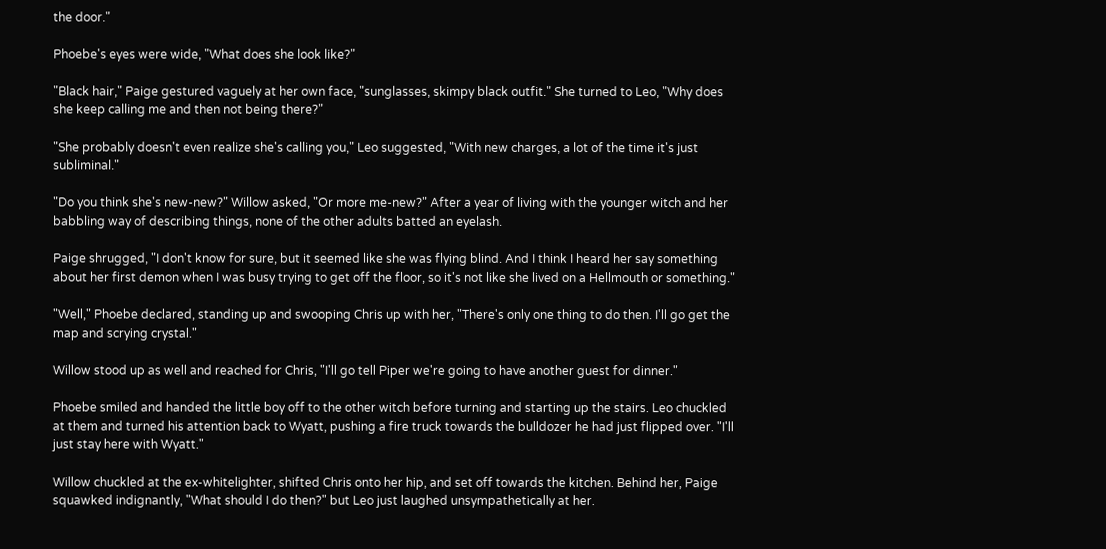the door."

Phoebe's eyes were wide, "What does she look like?"

"Black hair," Paige gestured vaguely at her own face, "sunglasses, skimpy black outfit." She turned to Leo, "Why does she keep calling me and then not being there?"

"She probably doesn't even realize she's calling you," Leo suggested, "With new charges, a lot of the time it's just subliminal."

"Do you think she's new-new?" Willow asked, "Or more me-new?" After a year of living with the younger witch and her babbling way of describing things, none of the other adults batted an eyelash.

Paige shrugged, "I don't know for sure, but it seemed like she was flying blind. And I think I heard her say something about her first demon when I was busy trying to get off the floor, so it's not like she lived on a Hellmouth or something."

"Well," Phoebe declared, standing up and swooping Chris up with her, "There's only one thing to do then. I'll go get the map and scrying crystal."

Willow stood up as well and reached for Chris, "I'll go tell Piper we're going to have another guest for dinner."

Phoebe smiled and handed the little boy off to the other witch before turning and starting up the stairs. Leo chuckled at them and turned his attention back to Wyatt, pushing a fire truck towards the bulldozer he had just flipped over. "I'll just stay here with Wyatt."

Willow chuckled at the ex-whitelighter, shifted Chris onto her hip, and set off towards the kitchen. Behind her, Paige squawked indignantly, "What should I do then?" but Leo just laughed unsympathetically at her.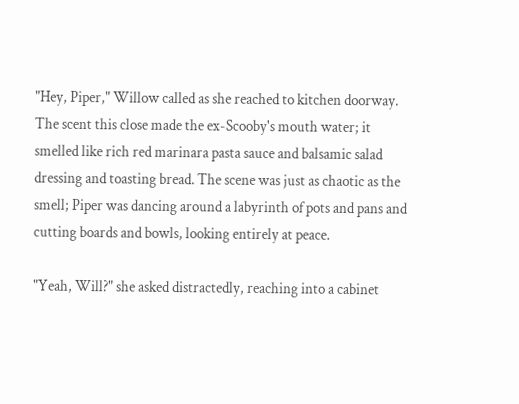"Hey, Piper," Willow called as she reached to kitchen doorway. The scent this close made the ex-Scooby's mouth water; it smelled like rich red marinara pasta sauce and balsamic salad dressing and toasting bread. The scene was just as chaotic as the smell; Piper was dancing around a labyrinth of pots and pans and cutting boards and bowls, looking entirely at peace.

"Yeah, Will?" she asked distractedly, reaching into a cabinet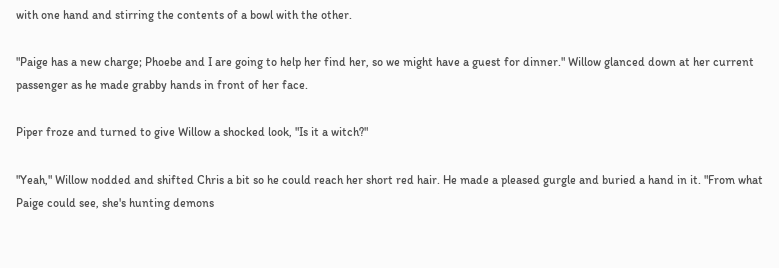with one hand and stirring the contents of a bowl with the other.

"Paige has a new charge; Phoebe and I are going to help her find her, so we might have a guest for dinner." Willow glanced down at her current passenger as he made grabby hands in front of her face.

Piper froze and turned to give Willow a shocked look, "Is it a witch?"

"Yeah," Willow nodded and shifted Chris a bit so he could reach her short red hair. He made a pleased gurgle and buried a hand in it. "From what Paige could see, she's hunting demons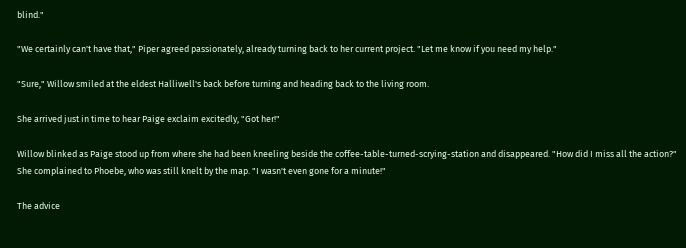blind."

"We certainly can't have that," Piper agreed passionately, already turning back to her current project. "Let me know if you need my help."

"Sure," Willow smiled at the eldest Halliwell's back before turning and heading back to the living room.

She arrived just in time to hear Paige exclaim excitedly, "Got her!"

Willow blinked as Paige stood up from where she had been kneeling beside the coffee-table-turned-scrying-station and disappeared. "How did I miss all the action?" She complained to Phoebe, who was still knelt by the map. "I wasn't even gone for a minute!"

The advice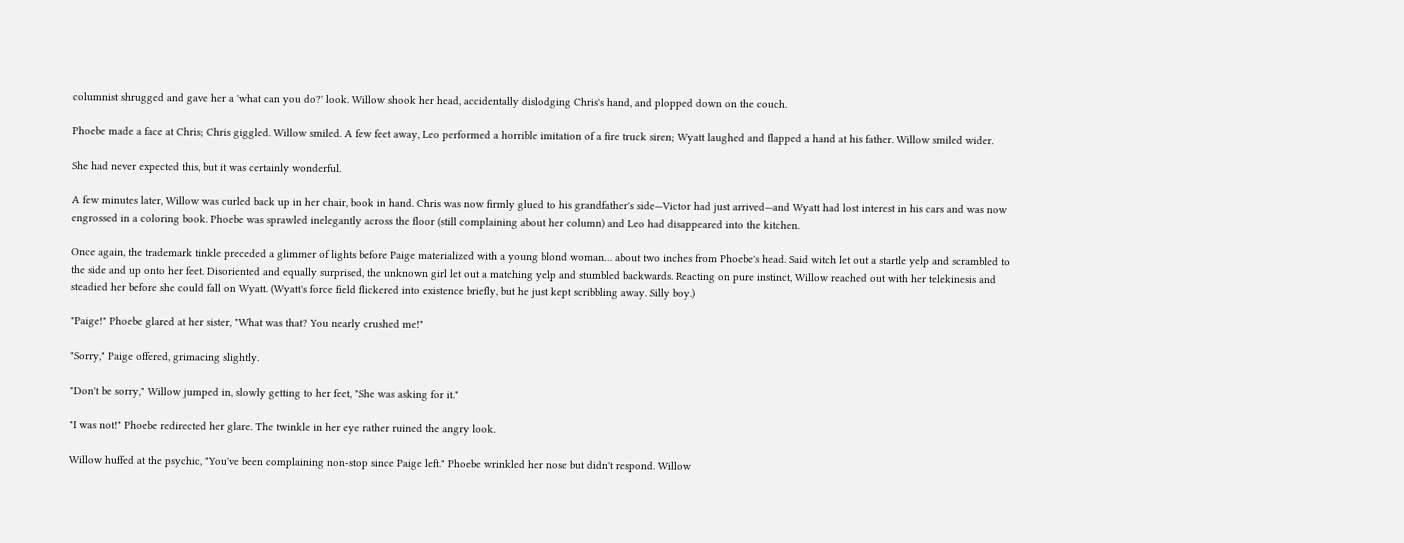columnist shrugged and gave her a 'what can you do?' look. Willow shook her head, accidentally dislodging Chris's hand, and plopped down on the couch.

Phoebe made a face at Chris; Chris giggled. Willow smiled. A few feet away, Leo performed a horrible imitation of a fire truck siren; Wyatt laughed and flapped a hand at his father. Willow smiled wider.

She had never expected this, but it was certainly wonderful.

A few minutes later, Willow was curled back up in her chair, book in hand. Chris was now firmly glued to his grandfather's side—Victor had just arrived—and Wyatt had lost interest in his cars and was now engrossed in a coloring book. Phoebe was sprawled inelegantly across the floor (still complaining about her column) and Leo had disappeared into the kitchen.

Once again, the trademark tinkle preceded a glimmer of lights before Paige materialized with a young blond woman… about two inches from Phoebe's head. Said witch let out a startle yelp and scrambled to the side and up onto her feet. Disoriented and equally surprised, the unknown girl let out a matching yelp and stumbled backwards. Reacting on pure instinct, Willow reached out with her telekinesis and steadied her before she could fall on Wyatt. (Wyatt's force field flickered into existence briefly, but he just kept scribbling away. Silly boy.)

"Paige!" Phoebe glared at her sister, "What was that? You nearly crushed me!"

"Sorry," Paige offered, grimacing slightly.

"Don't be sorry," Willow jumped in, slowly getting to her feet, "She was asking for it."

"I was not!" Phoebe redirected her glare. The twinkle in her eye rather ruined the angry look.

Willow huffed at the psychic, "You've been complaining non-stop since Paige left." Phoebe wrinkled her nose but didn't respond. Willow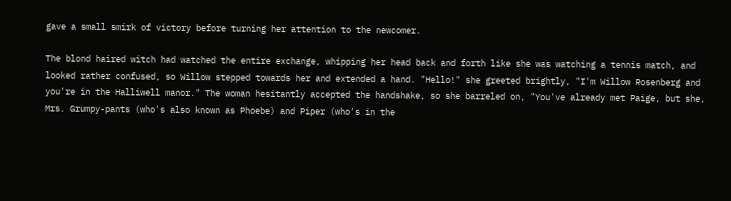gave a small smirk of victory before turning her attention to the newcomer.

The blond haired witch had watched the entire exchange, whipping her head back and forth like she was watching a tennis match, and looked rather confused, so Willow stepped towards her and extended a hand. "Hello!" she greeted brightly, "I'm Willow Rosenberg and you're in the Halliwell manor." The woman hesitantly accepted the handshake, so she barreled on, "You've already met Paige, but she, Mrs. Grumpy-pants (who's also known as Phoebe) and Piper (who's in the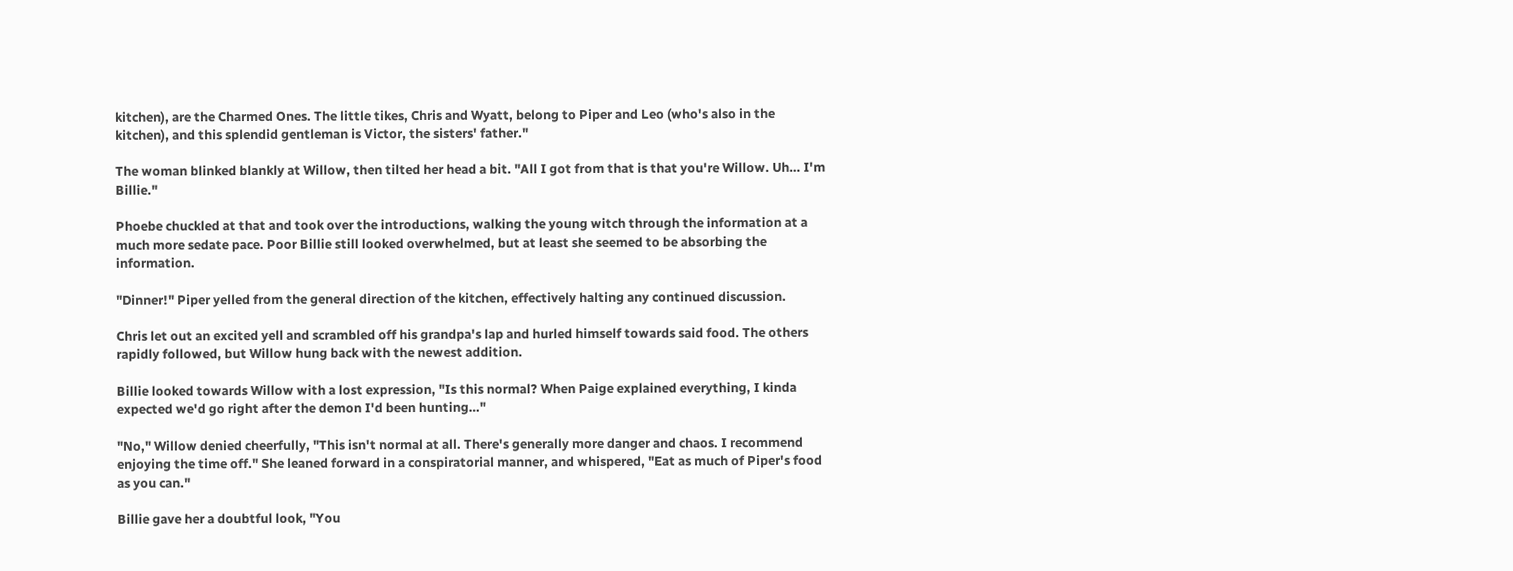kitchen), are the Charmed Ones. The little tikes, Chris and Wyatt, belong to Piper and Leo (who's also in the kitchen), and this splendid gentleman is Victor, the sisters' father."

The woman blinked blankly at Willow, then tilted her head a bit. "All I got from that is that you're Willow. Uh… I'm Billie."

Phoebe chuckled at that and took over the introductions, walking the young witch through the information at a much more sedate pace. Poor Billie still looked overwhelmed, but at least she seemed to be absorbing the information.

"Dinner!" Piper yelled from the general direction of the kitchen, effectively halting any continued discussion.

Chris let out an excited yell and scrambled off his grandpa's lap and hurled himself towards said food. The others rapidly followed, but Willow hung back with the newest addition.

Billie looked towards Willow with a lost expression, "Is this normal? When Paige explained everything, I kinda expected we'd go right after the demon I'd been hunting…"

"No," Willow denied cheerfully, "This isn't normal at all. There's generally more danger and chaos. I recommend enjoying the time off." She leaned forward in a conspiratorial manner, and whispered, "Eat as much of Piper's food as you can."

Billie gave her a doubtful look, "You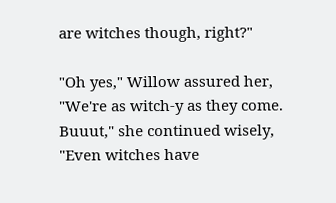are witches though, right?"

"Oh yes," Willow assured her, "We're as witch-y as they come. Buuut," she continued wisely, "Even witches have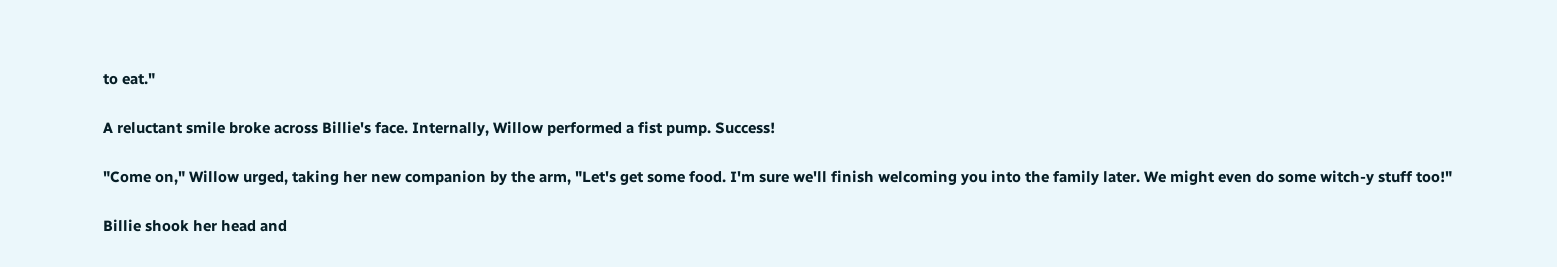to eat."

A reluctant smile broke across Billie's face. Internally, Willow performed a fist pump. Success!

"Come on," Willow urged, taking her new companion by the arm, "Let's get some food. I'm sure we'll finish welcoming you into the family later. We might even do some witch-y stuff too!"

Billie shook her head and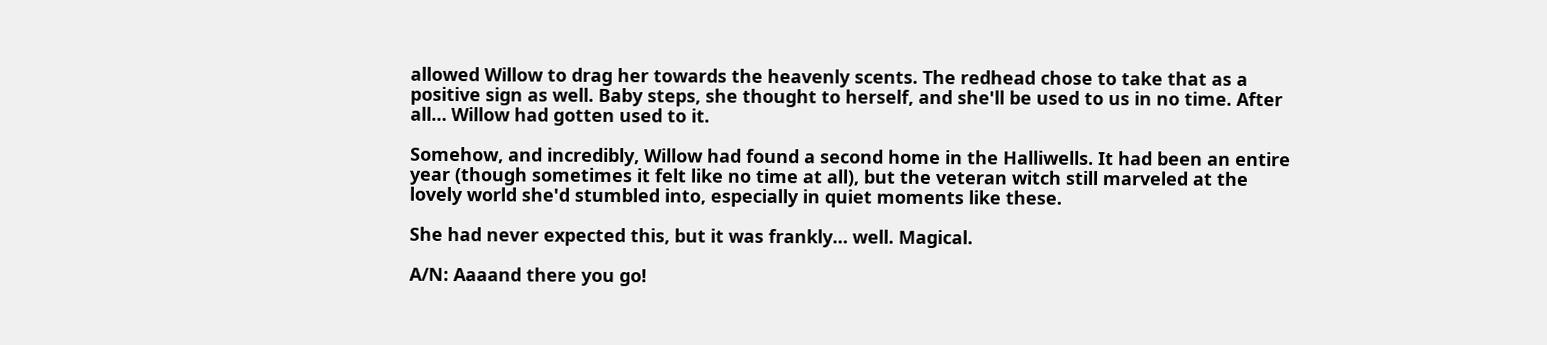allowed Willow to drag her towards the heavenly scents. The redhead chose to take that as a positive sign as well. Baby steps, she thought to herself, and she'll be used to us in no time. After all… Willow had gotten used to it.

Somehow, and incredibly, Willow had found a second home in the Halliwells. It had been an entire year (though sometimes it felt like no time at all), but the veteran witch still marveled at the lovely world she'd stumbled into, especially in quiet moments like these.

She had never expected this, but it was frankly… well. Magical.

A/N: Aaaand there you go!